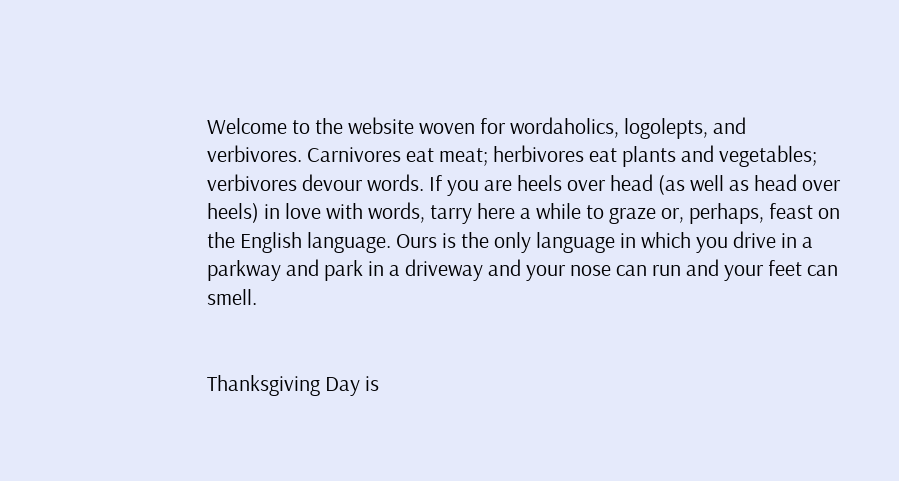Welcome to the website woven for wordaholics, logolepts, and verbivores. Carnivores eat meat; herbivores eat plants and vegetables; verbivores devour words. If you are heels over head (as well as head over heels) in love with words, tarry here a while to graze or, perhaps, feast on the English language. Ours is the only language in which you drive in a parkway and park in a driveway and your nose can run and your feet can smell.


Thanksgiving Day is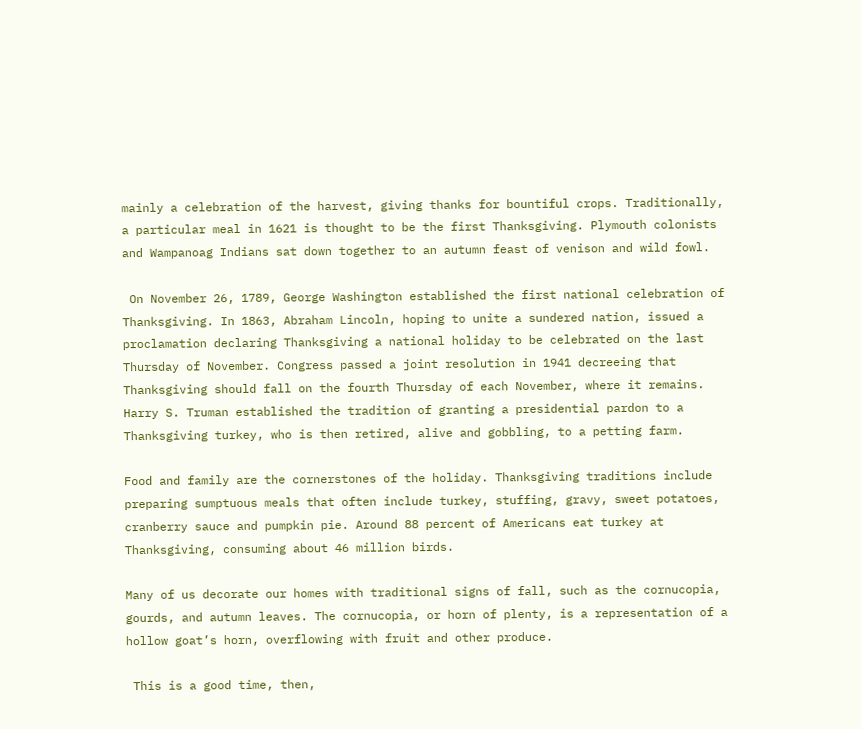mainly a celebration of the harvest, giving thanks for bountiful crops. Traditionally, a particular meal in 1621 is thought to be the first Thanksgiving. Plymouth colonists and Wampanoag Indians sat down together to an autumn feast of venison and wild fowl.

 On November 26, 1789, George Washington established the first national celebration of Thanksgiving. In 1863, Abraham Lincoln, hoping to unite a sundered nation, issued a proclamation declaring Thanksgiving a national holiday to be celebrated on the last Thursday of November. Congress passed a joint resolution in 1941 decreeing that Thanksgiving should fall on the fourth Thursday of each November, where it remains. Harry S. Truman established the tradition of granting a presidential pardon to a Thanksgiving turkey, who is then retired, alive and gobbling, to a petting farm.

Food and family are the cornerstones of the holiday. Thanksgiving traditions include preparing sumptuous meals that often include turkey, stuffing, gravy, sweet potatoes, cranberry sauce and pumpkin pie. Around 88 percent of Americans eat turkey at Thanksgiving, consuming about 46 million birds.

Many of us decorate our homes with traditional signs of fall, such as the cornucopia, gourds, and autumn leaves. The cornucopia, or horn of plenty, is a representation of a hollow goat’s horn, overflowing with fruit and other produce.

 This is a good time, then,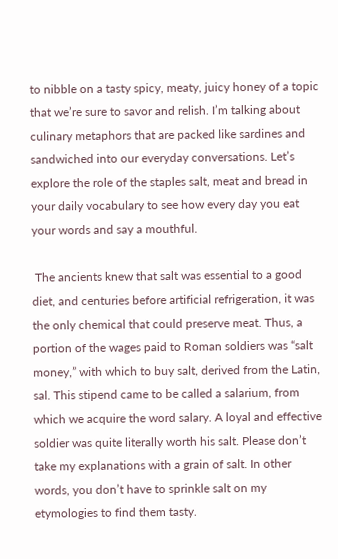to nibble on a tasty spicy, meaty, juicy honey of a topic that we’re sure to savor and relish. I’m talking about culinary metaphors that are packed like sardines and sandwiched into our everyday conversations. Let’s explore the role of the staples salt, meat and bread in your daily vocabulary to see how every day you eat your words and say a mouthful.

 The ancients knew that salt was essential to a good diet, and centuries before artificial refrigeration, it was the only chemical that could preserve meat. Thus, a portion of the wages paid to Roman soldiers was “salt money,” with which to buy salt, derived from the Latin, sal. This stipend came to be called a salarium, from which we acquire the word salary. A loyal and effective soldier was quite literally worth his salt. Please don’t take my explanations with a grain of salt. In other words, you don’t have to sprinkle salt on my etymologies to find them tasty.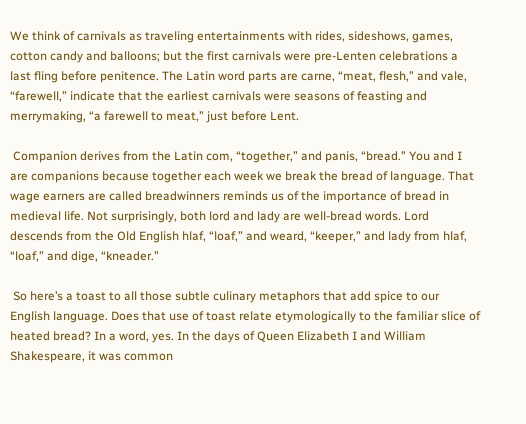We think of carnivals as traveling entertainments with rides, sideshows, games, cotton candy and balloons; but the first carnivals were pre-Lenten celebrations a last fling before penitence. The Latin word parts are carne, “meat, flesh,” and vale, “farewell,” indicate that the earliest carnivals were seasons of feasting and merrymaking, “a farewell to meat,” just before Lent.

 Companion derives from the Latin com, “together,” and panis, “bread.” You and I are companions because together each week we break the bread of language. That wage earners are called breadwinners reminds us of the importance of bread in medieval life. Not surprisingly, both lord and lady are well-bread words. Lord descends from the Old English hlaf, “loaf,” and weard, “keeper,” and lady from hlaf, “loaf,” and dige, “kneader.”

 So here’s a toast to all those subtle culinary metaphors that add spice to our English language. Does that use of toast relate etymologically to the familiar slice of heated bread? In a word, yes. In the days of Queen Elizabeth I and William Shakespeare, it was common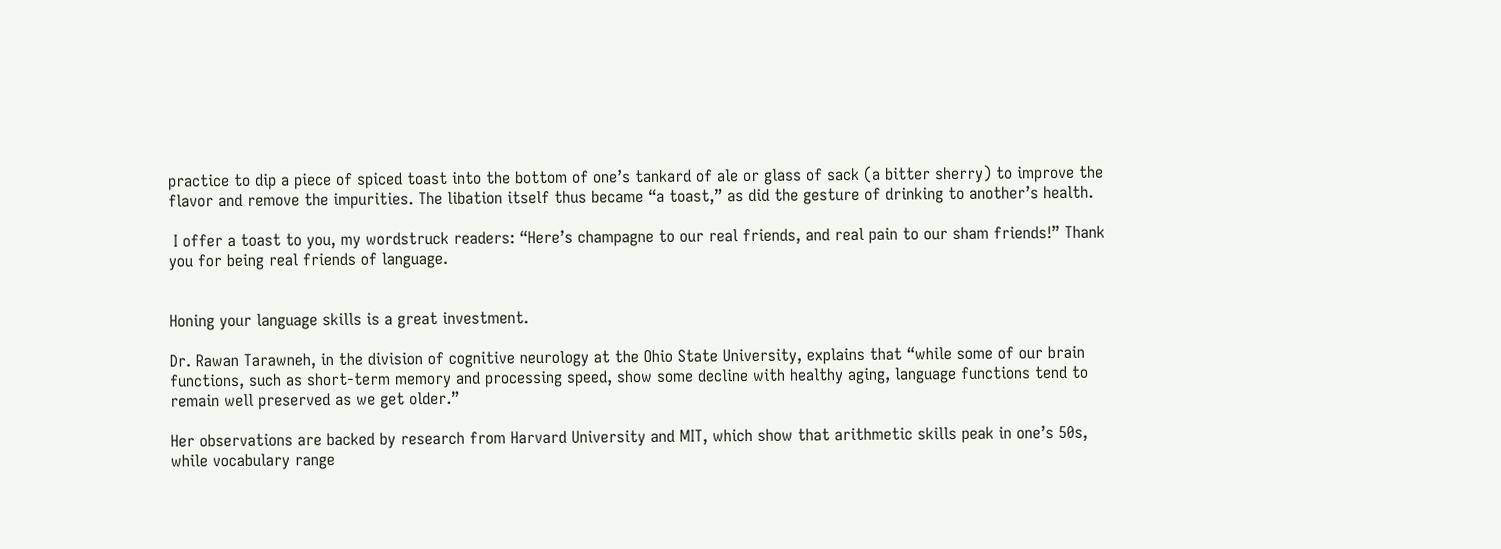practice to dip a piece of spiced toast into the bottom of one’s tankard of ale or glass of sack (a bitter sherry) to improve the flavor and remove the impurities. The libation itself thus became “a toast,” as did the gesture of drinking to another’s health.

 I offer a toast to you, my wordstruck readers: “Here’s champagne to our real friends, and real pain to our sham friends!” Thank you for being real friends of language.


Honing your language skills is a great investment.

Dr. Rawan Tarawneh, in the division of cognitive neurology at the Ohio State University, explains that “while some of our brain functions, such as short-term memory and processing speed, show some decline with healthy aging, language functions tend to remain well preserved as we get older.”

Her observations are backed by research from Harvard University and MIT, which show that arithmetic skills peak in one’s 50s, while vocabulary range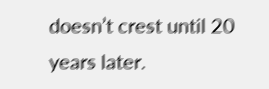doesn’t crest until 20 years later.